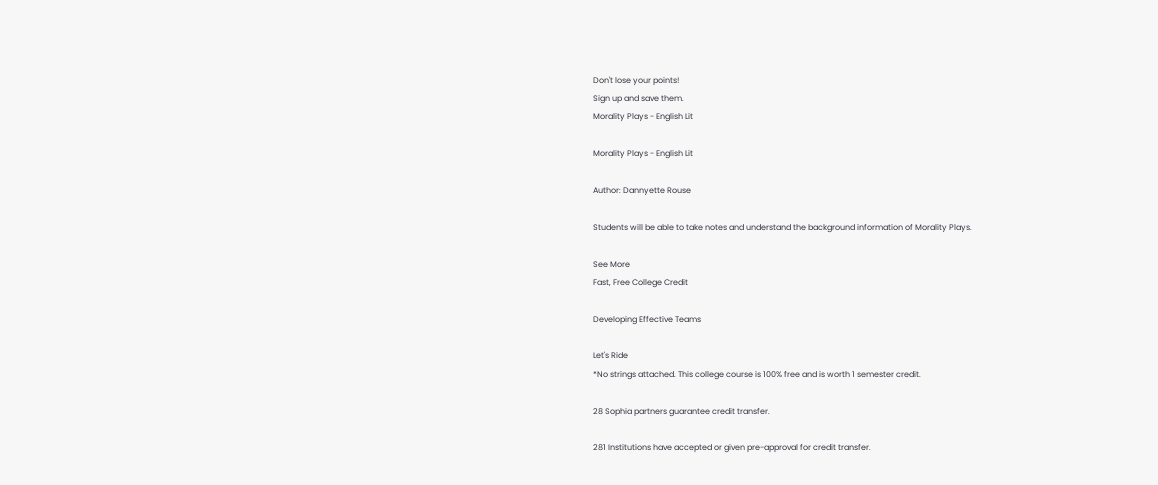Don't lose your points!
Sign up and save them.
Morality Plays - English Lit

Morality Plays - English Lit

Author: Dannyette Rouse

Students will be able to take notes and understand the background information of Morality Plays.

See More
Fast, Free College Credit

Developing Effective Teams

Let's Ride
*No strings attached. This college course is 100% free and is worth 1 semester credit.

28 Sophia partners guarantee credit transfer.

281 Institutions have accepted or given pre-approval for credit transfer.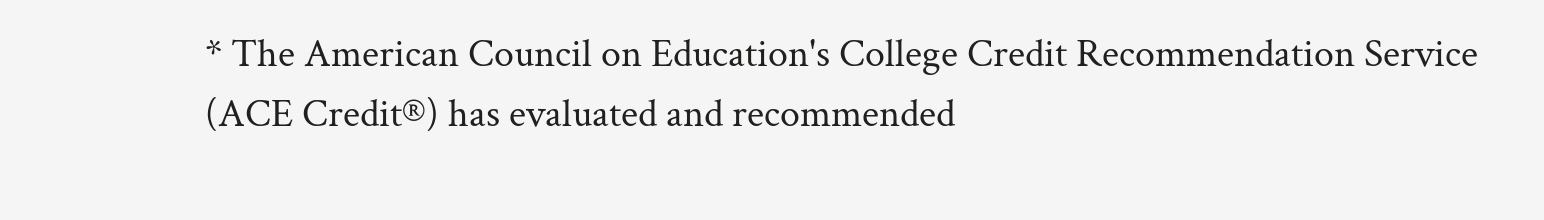* The American Council on Education's College Credit Recommendation Service (ACE Credit®) has evaluated and recommended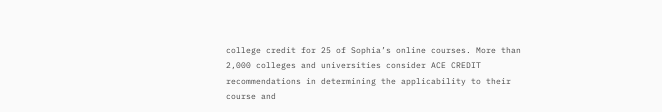college credit for 25 of Sophia’s online courses. More than 2,000 colleges and universities consider ACE CREDIT recommendations in determining the applicability to their course and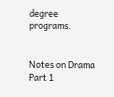degree programs.


Notes on Drama Part 1